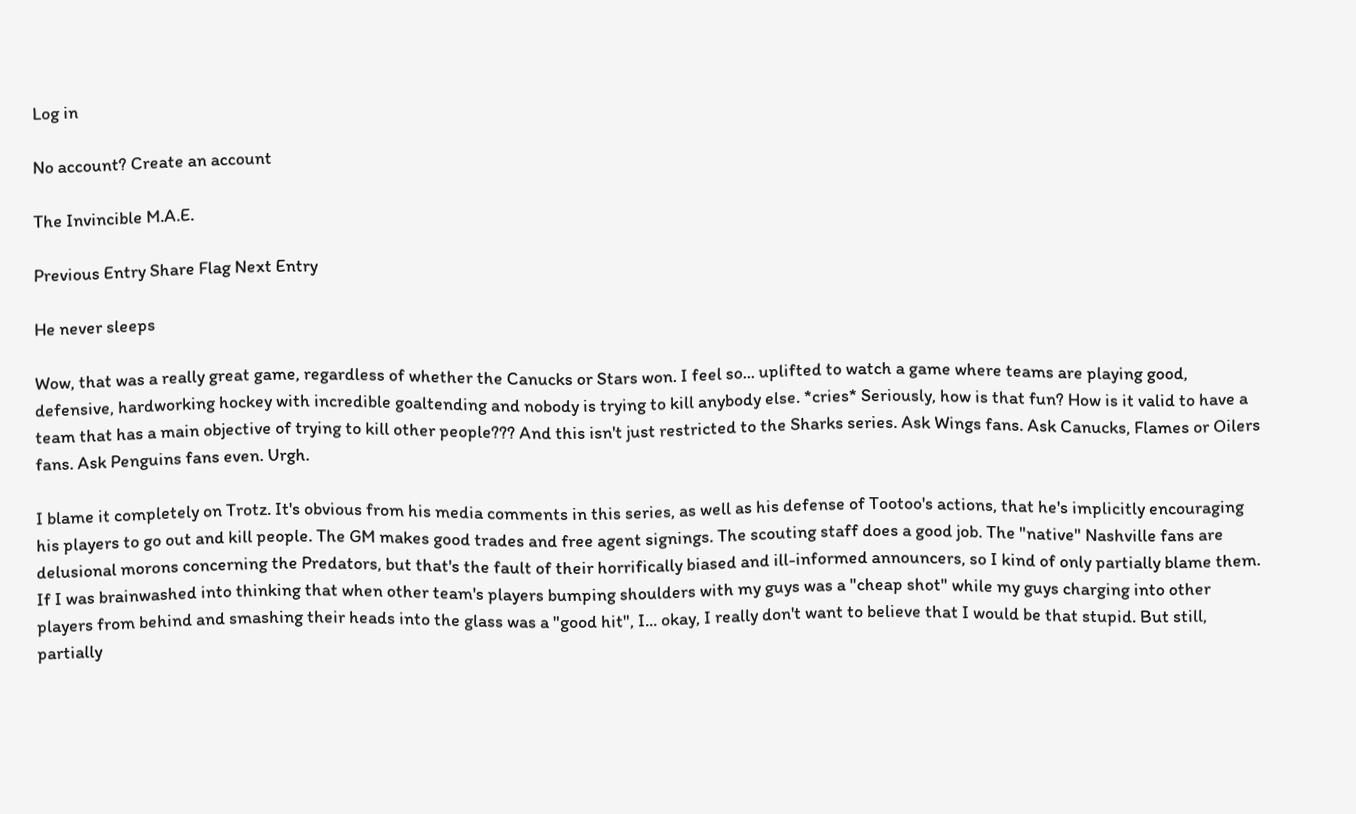Log in

No account? Create an account

The Invincible M.A.E.

Previous Entry Share Flag Next Entry

He never sleeps

Wow, that was a really great game, regardless of whether the Canucks or Stars won. I feel so... uplifted to watch a game where teams are playing good, defensive, hardworking hockey with incredible goaltending and nobody is trying to kill anybody else. *cries* Seriously, how is that fun? How is it valid to have a team that has a main objective of trying to kill other people??? And this isn't just restricted to the Sharks series. Ask Wings fans. Ask Canucks, Flames or Oilers fans. Ask Penguins fans even. Urgh.

I blame it completely on Trotz. It's obvious from his media comments in this series, as well as his defense of Tootoo's actions, that he's implicitly encouraging his players to go out and kill people. The GM makes good trades and free agent signings. The scouting staff does a good job. The "native" Nashville fans are delusional morons concerning the Predators, but that's the fault of their horrifically biased and ill-informed announcers, so I kind of only partially blame them. If I was brainwashed into thinking that when other team's players bumping shoulders with my guys was a "cheap shot" while my guys charging into other players from behind and smashing their heads into the glass was a "good hit", I... okay, I really don't want to believe that I would be that stupid. But still, partially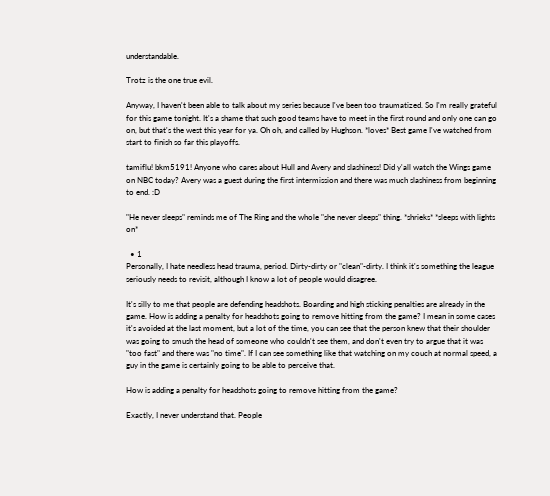understandable.

Trotz is the one true evil.

Anyway, I haven't been able to talk about my series because I've been too traumatized. So I'm really grateful for this game tonight. It's a shame that such good teams have to meet in the first round and only one can go on, but that's the west this year for ya. Oh oh, and called by Hughson. *loves* Best game I've watched from start to finish so far this playoffs.

tamiflu! bkm5191! Anyone who cares about Hull and Avery and slashiness! Did y'all watch the Wings game on NBC today? Avery was a guest during the first intermission and there was much slashiness from beginning to end. :D

"He never sleeps" reminds me of The Ring and the whole "she never sleeps" thing. *shrieks* *sleeps with lights on*

  • 1
Personally, I hate needless head trauma, period. Dirty-dirty or "clean"-dirty. I think it's something the league seriously needs to revisit, although I know a lot of people would disagree.

It's silly to me that people are defending headshots. Boarding and high sticking penalties are already in the game. How is adding a penalty for headshots going to remove hitting from the game? I mean in some cases it's avoided at the last moment, but a lot of the time, you can see that the person knew that their shoulder was going to smush the head of someone who couldn't see them, and don't even try to argue that it was "too fast" and there was "no time". If I can see something like that watching on my couch at normal speed, a guy in the game is certainly going to be able to perceive that.

How is adding a penalty for headshots going to remove hitting from the game?

Exactly, I never understand that. People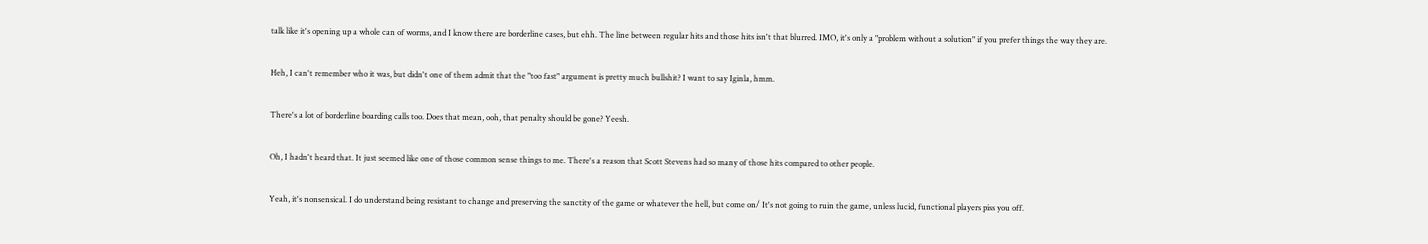talk like it's opening up a whole can of worms, and I know there are borderline cases, but ehh. The line between regular hits and those hits isn't that blurred. IMO, it's only a "problem without a solution" if you prefer things the way they are.

Heh, I can't remember who it was, but didn't one of them admit that the "too fast" argument is pretty much bullshit? I want to say Iginla, hmm.

There's a lot of borderline boarding calls too. Does that mean, ooh, that penalty should be gone? Yeesh.

Oh, I hadn't heard that. It just seemed like one of those common sense things to me. There's a reason that Scott Stevens had so many of those hits compared to other people.

Yeah, it's nonsensical. I do understand being resistant to change and preserving the sanctity of the game or whatever the hell, but come on/ It's not going to ruin the game, unless lucid, functional players piss you off.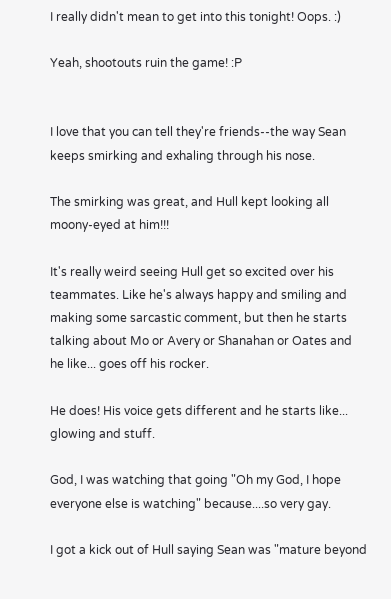I really didn't mean to get into this tonight! Oops. :)

Yeah, shootouts ruin the game! :P


I love that you can tell they're friends--the way Sean keeps smirking and exhaling through his nose.

The smirking was great, and Hull kept looking all moony-eyed at him!!!

It's really weird seeing Hull get so excited over his teammates. Like he's always happy and smiling and making some sarcastic comment, but then he starts talking about Mo or Avery or Shanahan or Oates and he like... goes off his rocker.

He does! His voice gets different and he starts like... glowing and stuff.

God, I was watching that going "Oh my God, I hope everyone else is watching" because....so very gay.

I got a kick out of Hull saying Sean was "mature beyond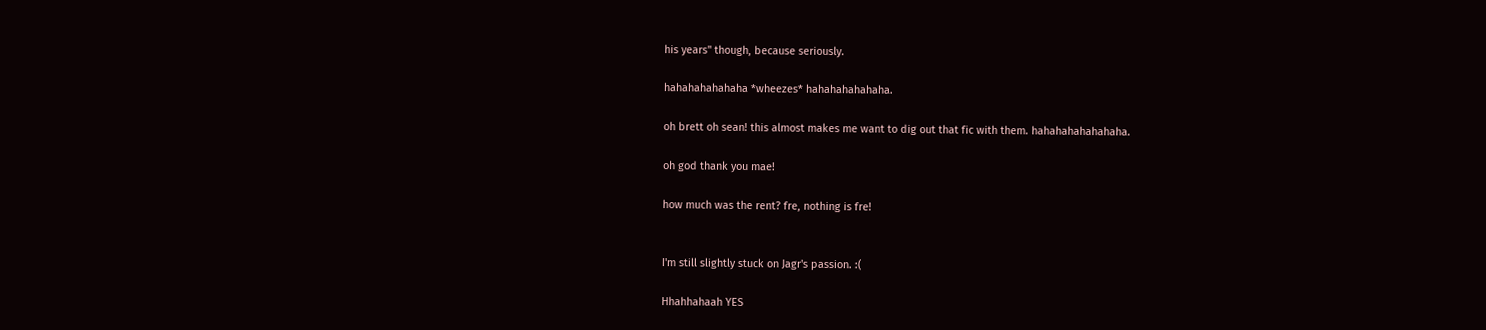his years" though, because seriously.

hahahahahahaha *wheezes* hahahahahahaha.

oh brett oh sean! this almost makes me want to dig out that fic with them. hahahahahahahaha.

oh god thank you mae!

how much was the rent? fre, nothing is fre!


I'm still slightly stuck on Jagr's passion. :(

Hhahhahaah YES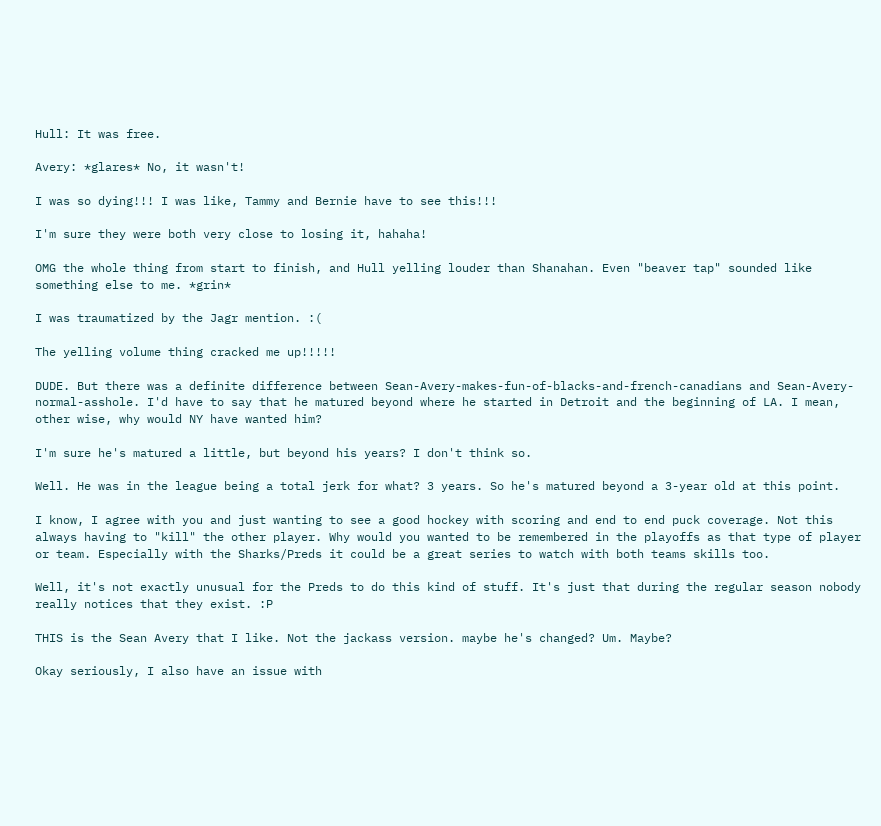Hull: It was free.

Avery: *glares* No, it wasn't!

I was so dying!!! I was like, Tammy and Bernie have to see this!!!

I'm sure they were both very close to losing it, hahaha!

OMG the whole thing from start to finish, and Hull yelling louder than Shanahan. Even "beaver tap" sounded like something else to me. *grin*

I was traumatized by the Jagr mention. :(

The yelling volume thing cracked me up!!!!!

DUDE. But there was a definite difference between Sean-Avery-makes-fun-of-blacks-and-french-canadians and Sean-Avery-normal-asshole. I'd have to say that he matured beyond where he started in Detroit and the beginning of LA. I mean, other wise, why would NY have wanted him?

I'm sure he's matured a little, but beyond his years? I don't think so.

Well. He was in the league being a total jerk for what? 3 years. So he's matured beyond a 3-year old at this point.

I know, I agree with you and just wanting to see a good hockey with scoring and end to end puck coverage. Not this always having to "kill" the other player. Why would you wanted to be remembered in the playoffs as that type of player or team. Especially with the Sharks/Preds it could be a great series to watch with both teams skills too.

Well, it's not exactly unusual for the Preds to do this kind of stuff. It's just that during the regular season nobody really notices that they exist. :P

THIS is the Sean Avery that I like. Not the jackass version. maybe he's changed? Um. Maybe?

Okay seriously, I also have an issue with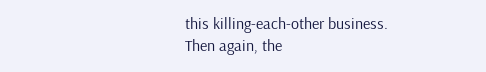this killing-each-other business. Then again, the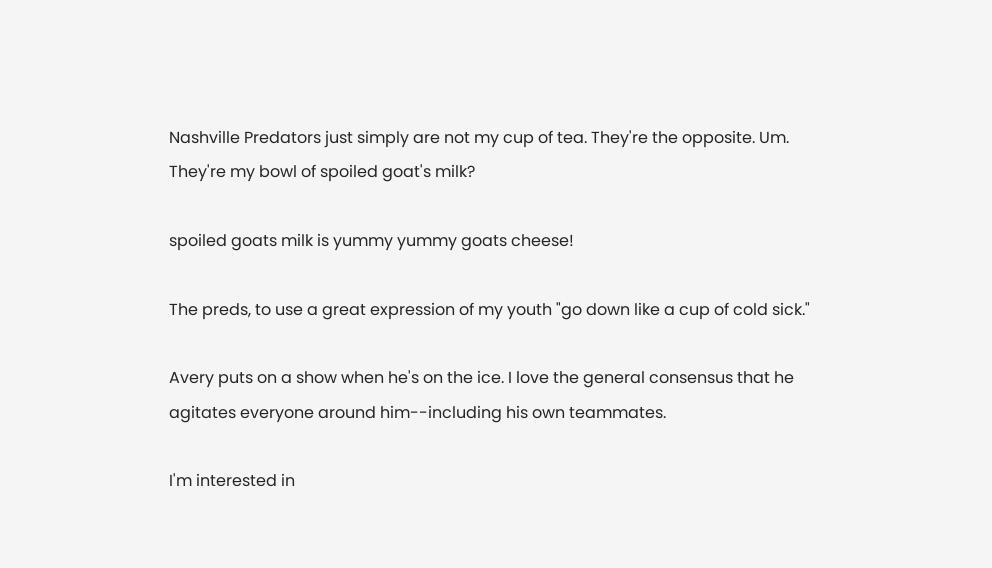Nashville Predators just simply are not my cup of tea. They're the opposite. Um. They're my bowl of spoiled goat's milk?

spoiled goats milk is yummy yummy goats cheese!

The preds, to use a great expression of my youth "go down like a cup of cold sick."

Avery puts on a show when he's on the ice. I love the general consensus that he agitates everyone around him--including his own teammates.

I'm interested in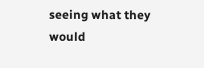seeing what they would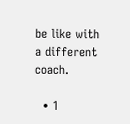be like with a different coach.

  • 1